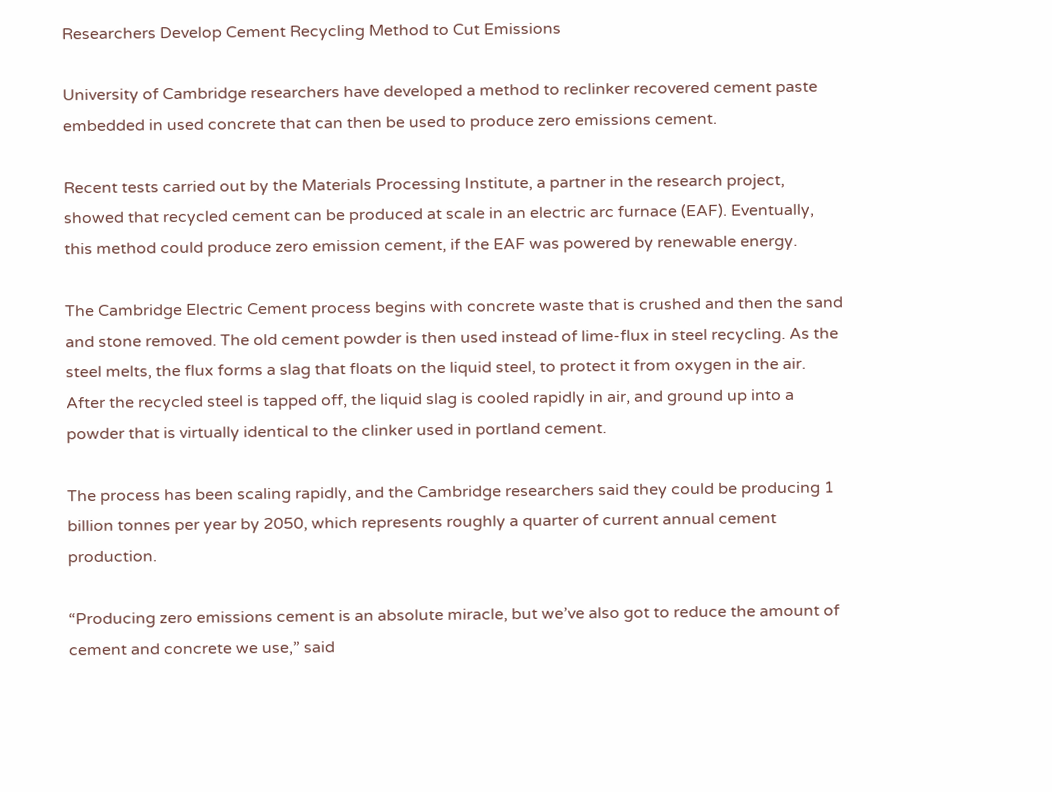Researchers Develop Cement Recycling Method to Cut Emissions

University of Cambridge researchers have developed a method to reclinker recovered cement paste embedded in used concrete that can then be used to produce zero emissions cement.

Recent tests carried out by the Materials Processing Institute, a partner in the research project, showed that recycled cement can be produced at scale in an electric arc furnace (EAF). Eventually, this method could produce zero emission cement, if the EAF was powered by renewable energy.

The Cambridge Electric Cement process begins with concrete waste that is crushed and then the sand and stone removed. The old cement powder is then used instead of lime-flux in steel recycling. As the steel melts, the flux forms a slag that floats on the liquid steel, to protect it from oxygen in the air. After the recycled steel is tapped off, the liquid slag is cooled rapidly in air, and ground up into a powder that is virtually identical to the clinker used in portland cement.

The process has been scaling rapidly, and the Cambridge researchers said they could be producing 1 billion tonnes per year by 2050, which represents roughly a quarter of current annual cement production.

“Producing zero emissions cement is an absolute miracle, but we’ve also got to reduce the amount of cement and concrete we use,” said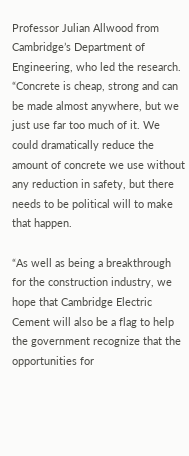Professor Julian Allwood from Cambridge’s Department of Engineering, who led the research. “Concrete is cheap, strong and can be made almost anywhere, but we just use far too much of it. We could dramatically reduce the amount of concrete we use without any reduction in safety, but there needs to be political will to make that happen.

“As well as being a breakthrough for the construction industry, we hope that Cambridge Electric Cement will also be a flag to help the government recognize that the opportunities for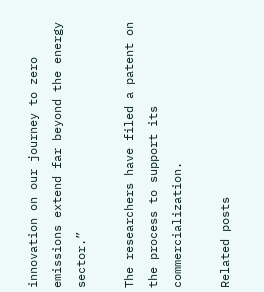innovation on our journey to zero emissions extend far beyond the energy sector.”

The researchers have filed a patent on the process to support its commercialization.

Related posts